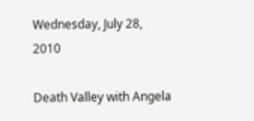Wednesday, July 28, 2010

Death Valley with Angela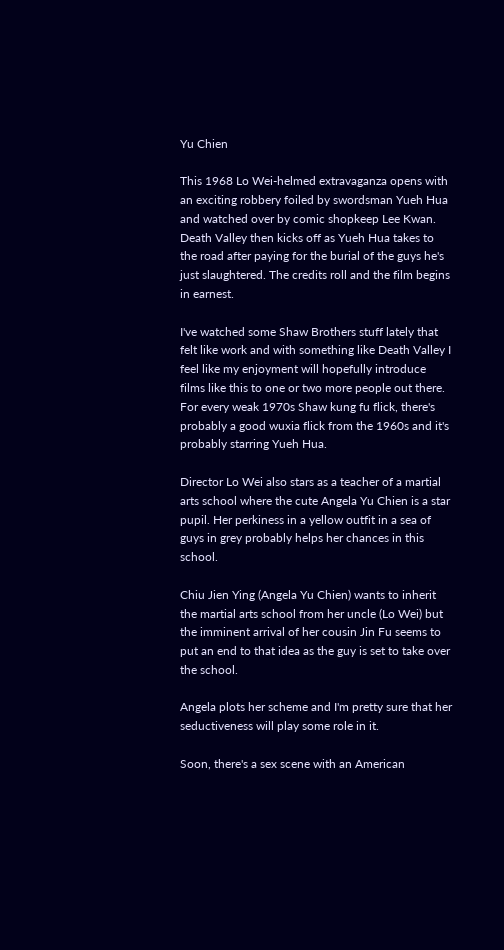Yu Chien

This 1968 Lo Wei-helmed extravaganza opens with an exciting robbery foiled by swordsman Yueh Hua and watched over by comic shopkeep Lee Kwan. Death Valley then kicks off as Yueh Hua takes to the road after paying for the burial of the guys he's just slaughtered. The credits roll and the film begins in earnest.

I've watched some Shaw Brothers stuff lately that felt like work and with something like Death Valley I feel like my enjoyment will hopefully introduce films like this to one or two more people out there. For every weak 1970s Shaw kung fu flick, there's probably a good wuxia flick from the 1960s and it's probably starring Yueh Hua.

Director Lo Wei also stars as a teacher of a martial arts school where the cute Angela Yu Chien is a star pupil. Her perkiness in a yellow outfit in a sea of guys in grey probably helps her chances in this school.

Chiu Jien Ying (Angela Yu Chien) wants to inherit the martial arts school from her uncle (Lo Wei) but the imminent arrival of her cousin Jin Fu seems to put an end to that idea as the guy is set to take over the school.

Angela plots her scheme and I'm pretty sure that her seductiveness will play some role in it.

Soon, there's a sex scene with an American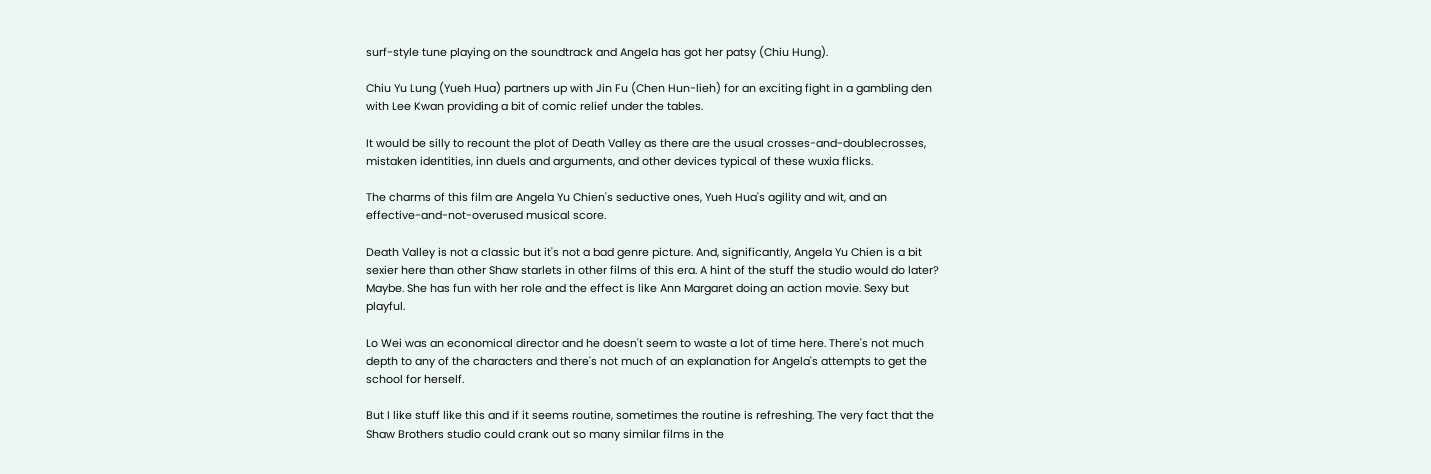surf-style tune playing on the soundtrack and Angela has got her patsy (Chiu Hung).

Chiu Yu Lung (Yueh Hua) partners up with Jin Fu (Chen Hun-lieh) for an exciting fight in a gambling den with Lee Kwan providing a bit of comic relief under the tables.

It would be silly to recount the plot of Death Valley as there are the usual crosses-and-doublecrosses, mistaken identities, inn duels and arguments, and other devices typical of these wuxia flicks.

The charms of this film are Angela Yu Chien's seductive ones, Yueh Hua's agility and wit, and an effective-and-not-overused musical score.

Death Valley is not a classic but it's not a bad genre picture. And, significantly, Angela Yu Chien is a bit sexier here than other Shaw starlets in other films of this era. A hint of the stuff the studio would do later? Maybe. She has fun with her role and the effect is like Ann Margaret doing an action movie. Sexy but playful.

Lo Wei was an economical director and he doesn't seem to waste a lot of time here. There's not much depth to any of the characters and there's not much of an explanation for Angela's attempts to get the school for herself.

But I like stuff like this and if it seems routine, sometimes the routine is refreshing. The very fact that the Shaw Brothers studio could crank out so many similar films in the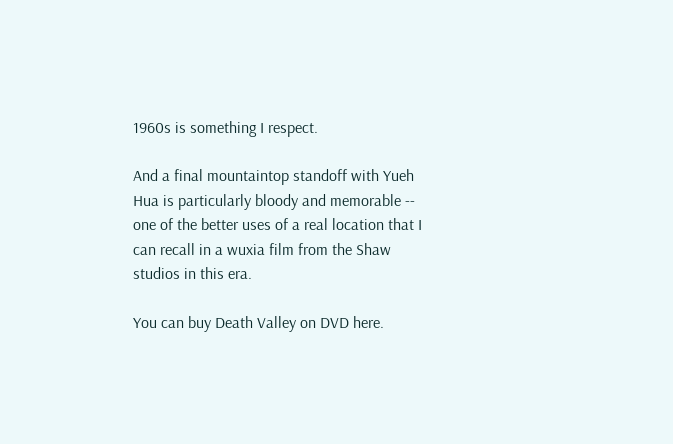1960s is something I respect.

And a final mountaintop standoff with Yueh Hua is particularly bloody and memorable -- one of the better uses of a real location that I can recall in a wuxia film from the Shaw studios in this era.

You can buy Death Valley on DVD here.